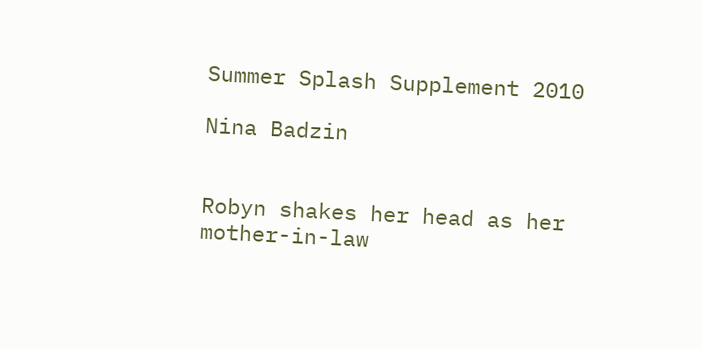Summer Splash Supplement 2010

Nina Badzin


Robyn shakes her head as her mother-in-law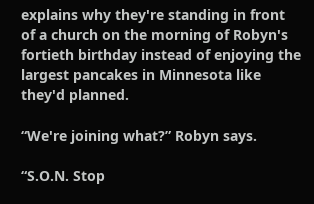explains why they're standing in front of a church on the morning of Robyn's fortieth birthday instead of enjoying the largest pancakes in Minnesota like they'd planned.

“We're joining what?” Robyn says.

“S.O.N. Stop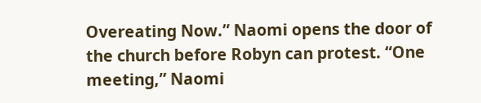Overeating Now.” Naomi opens the door of the church before Robyn can protest. “One meeting,” Naomi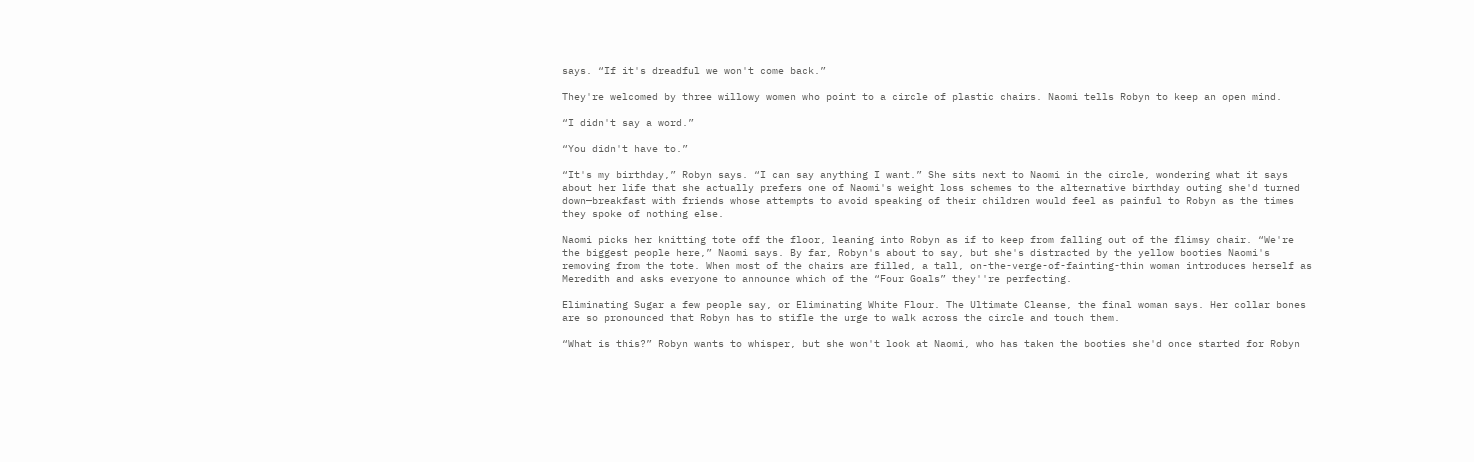says. “If it's dreadful we won't come back.”

They're welcomed by three willowy women who point to a circle of plastic chairs. Naomi tells Robyn to keep an open mind.

“I didn't say a word.”

“You didn't have to.”

“It's my birthday,” Robyn says. “I can say anything I want.” She sits next to Naomi in the circle, wondering what it says about her life that she actually prefers one of Naomi's weight loss schemes to the alternative birthday outing she'd turned down—breakfast with friends whose attempts to avoid speaking of their children would feel as painful to Robyn as the times they spoke of nothing else.

Naomi picks her knitting tote off the floor, leaning into Robyn as if to keep from falling out of the flimsy chair. “We're the biggest people here,” Naomi says. By far, Robyn's about to say, but she's distracted by the yellow booties Naomi's removing from the tote. When most of the chairs are filled, a tall, on-the-verge-of-fainting-thin woman introduces herself as Meredith and asks everyone to announce which of the “Four Goals” they''re perfecting.

Eliminating Sugar a few people say, or Eliminating White Flour. The Ultimate Cleanse, the final woman says. Her collar bones are so pronounced that Robyn has to stifle the urge to walk across the circle and touch them.

“What is this?” Robyn wants to whisper, but she won't look at Naomi, who has taken the booties she'd once started for Robyn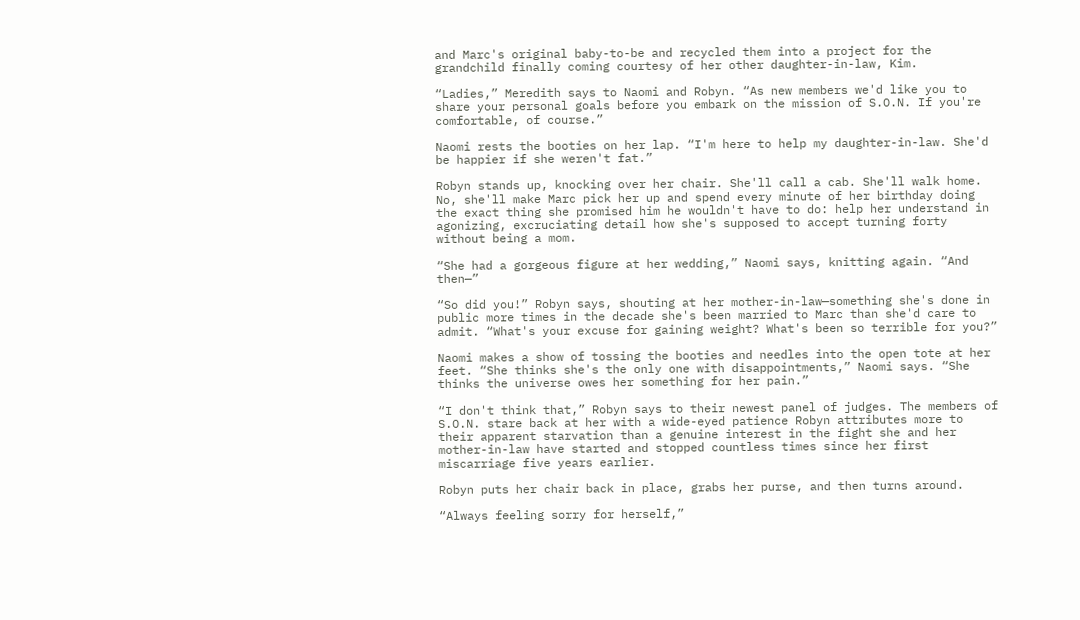and Marc's original baby-to-be and recycled them into a project for the grandchild finally coming courtesy of her other daughter-in-law, Kim.

“Ladies,” Meredith says to Naomi and Robyn. “As new members we'd like you to share your personal goals before you embark on the mission of S.O.N. If you're comfortable, of course.”

Naomi rests the booties on her lap. “I'm here to help my daughter-in-law. She'd be happier if she weren't fat.”

Robyn stands up, knocking over her chair. She'll call a cab. She'll walk home. No, she'll make Marc pick her up and spend every minute of her birthday doing the exact thing she promised him he wouldn't have to do: help her understand in agonizing, excruciating detail how she's supposed to accept turning forty without being a mom.

“She had a gorgeous figure at her wedding,” Naomi says, knitting again. “And then—”

“So did you!” Robyn says, shouting at her mother-in-law—something she's done in public more times in the decade she's been married to Marc than she'd care to admit. “What's your excuse for gaining weight? What's been so terrible for you?”

Naomi makes a show of tossing the booties and needles into the open tote at her feet. “She thinks she's the only one with disappointments,” Naomi says. “She thinks the universe owes her something for her pain.”

“I don't think that,” Robyn says to their newest panel of judges. The members of S.O.N. stare back at her with a wide-eyed patience Robyn attributes more to their apparent starvation than a genuine interest in the fight she and her mother-in-law have started and stopped countless times since her first miscarriage five years earlier.

Robyn puts her chair back in place, grabs her purse, and then turns around.

“Always feeling sorry for herself,”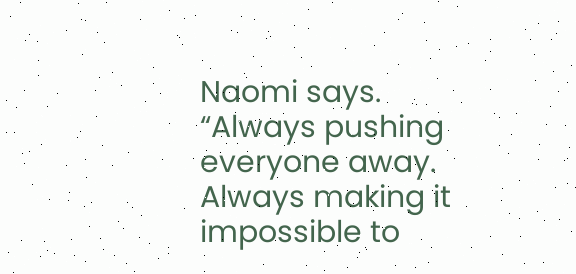Naomi says. “Always pushing everyone away. Always making it impossible to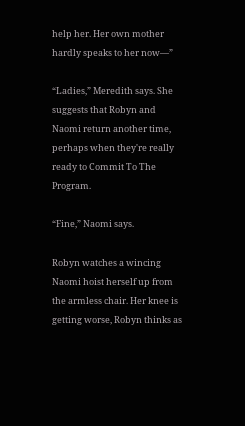help her. Her own mother hardly speaks to her now—”

“Ladies,” Meredith says. She suggests that Robyn and Naomi return another time, perhaps when they're really ready to Commit To The Program.

“Fine,” Naomi says.

Robyn watches a wincing Naomi hoist herself up from the armless chair. Her knee is getting worse, Robyn thinks as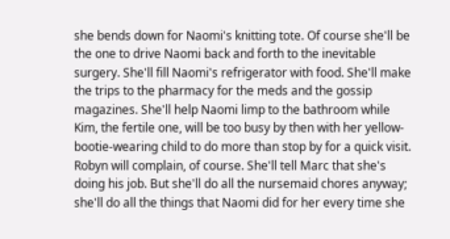she bends down for Naomi's knitting tote. Of course she'll be the one to drive Naomi back and forth to the inevitable surgery. She'll fill Naomi's refrigerator with food. She'll make the trips to the pharmacy for the meds and the gossip magazines. She'll help Naomi limp to the bathroom while Kim, the fertile one, will be too busy by then with her yellow-bootie-wearing child to do more than stop by for a quick visit. Robyn will complain, of course. She'll tell Marc that she's doing his job. But she'll do all the nursemaid chores anyway; she'll do all the things that Naomi did for her every time she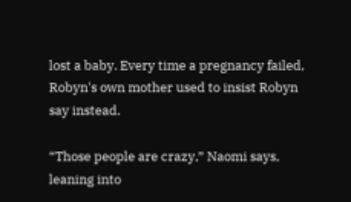lost a baby. Every time a pregnancy failed, Robyn's own mother used to insist Robyn say instead.

“Those people are crazy,” Naomi says, leaning into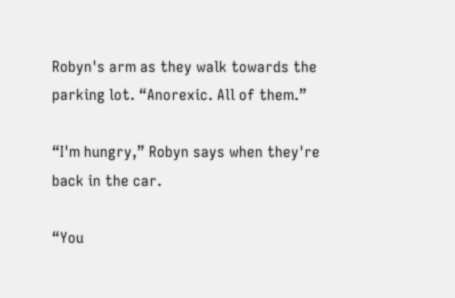Robyn's arm as they walk towards the parking lot. “Anorexic. All of them.”

“I'm hungry,” Robyn says when they're back in the car.

“You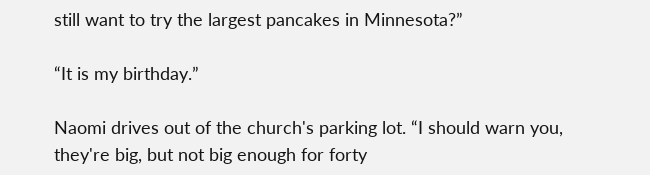still want to try the largest pancakes in Minnesota?”

“It is my birthday.”

Naomi drives out of the church's parking lot. “I should warn you, they're big, but not big enough for forty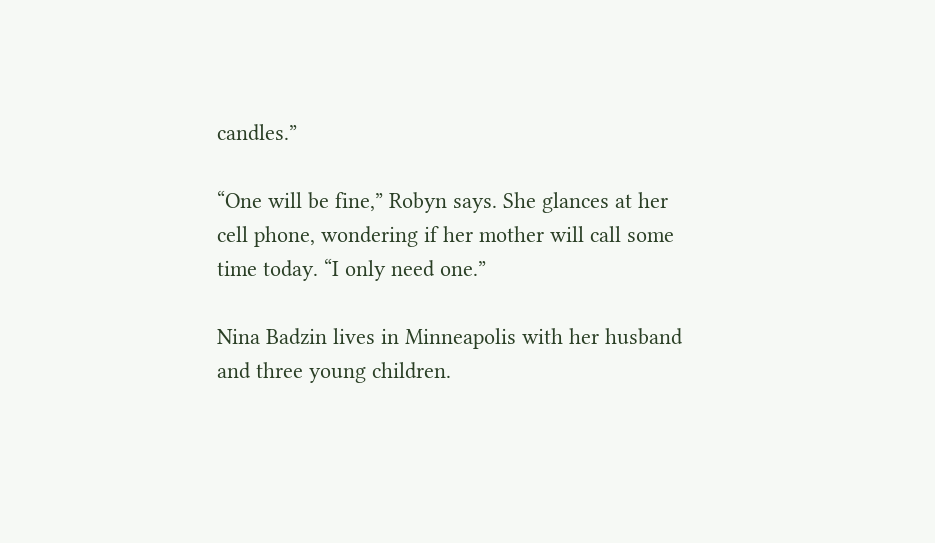candles.”

“One will be fine,” Robyn says. She glances at her cell phone, wondering if her mother will call some time today. “I only need one.”

Nina Badzin lives in Minneapolis with her husband and three young children.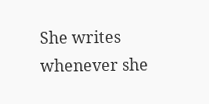She writes whenever she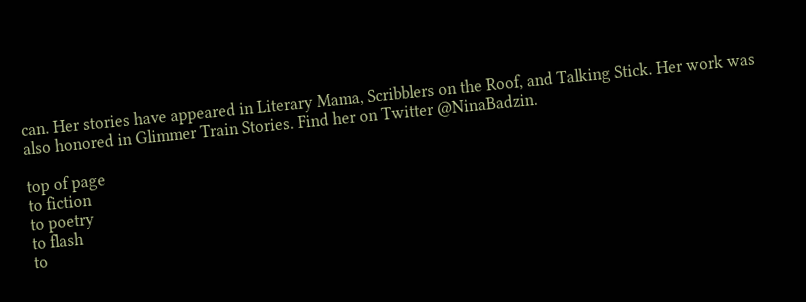can. Her stories have appeared in Literary Mama, Scribblers on the Roof, and Talking Stick. Her work was also honored in Glimmer Train Stories. Find her on Twitter @NinaBadzin.

top of page
to fiction
to poetry
to flash
to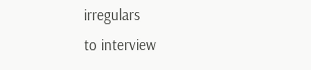irregulars
to interview